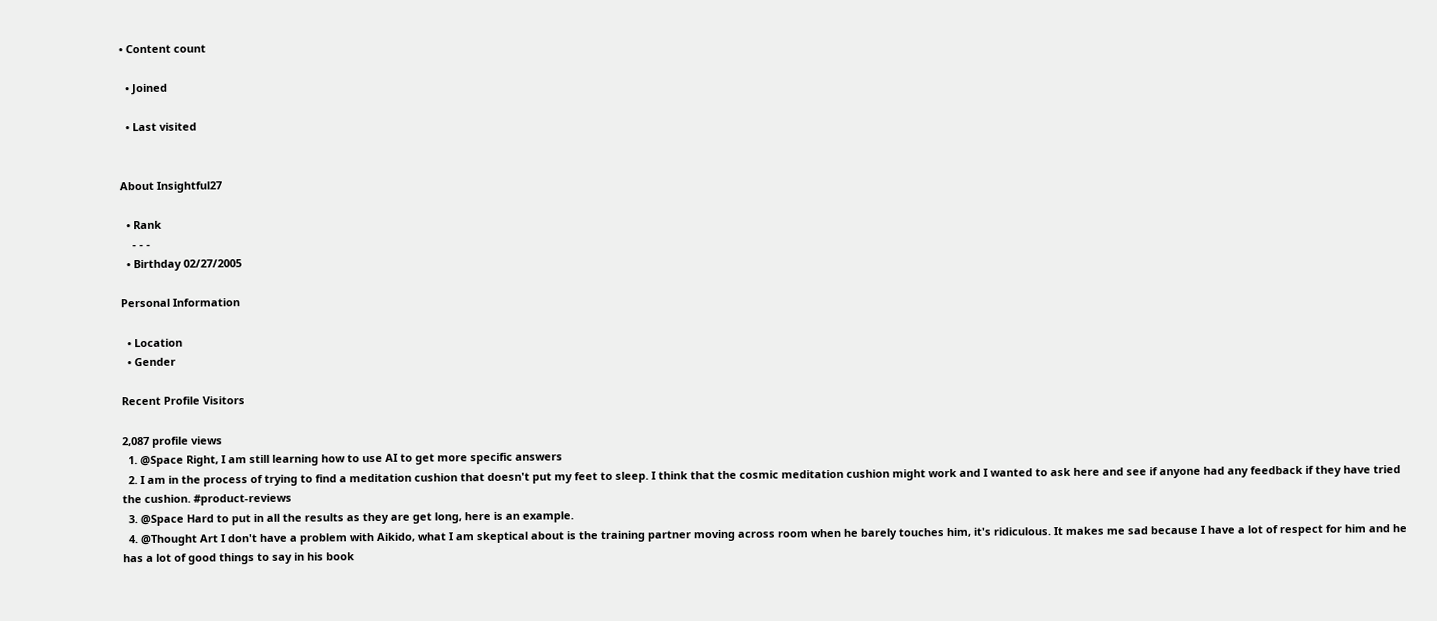• Content count

  • Joined

  • Last visited


About Insightful27

  • Rank
    - - -
  • Birthday 02/27/2005

Personal Information

  • Location
  • Gender

Recent Profile Visitors

2,087 profile views
  1. @Space Right, I am still learning how to use AI to get more specific answers
  2. I am in the process of trying to find a meditation cushion that doesn't put my feet to sleep. I think that the cosmic meditation cushion might work and I wanted to ask here and see if anyone had any feedback if they have tried the cushion. #product-reviews
  3. @Space Hard to put in all the results as they are get long, here is an example.
  4. @Thought Art I don't have a problem with Aikido, what I am skeptical about is the training partner moving across room when he barely touches him, it's ridiculous. It makes me sad because I have a lot of respect for him and he has a lot of good things to say in his book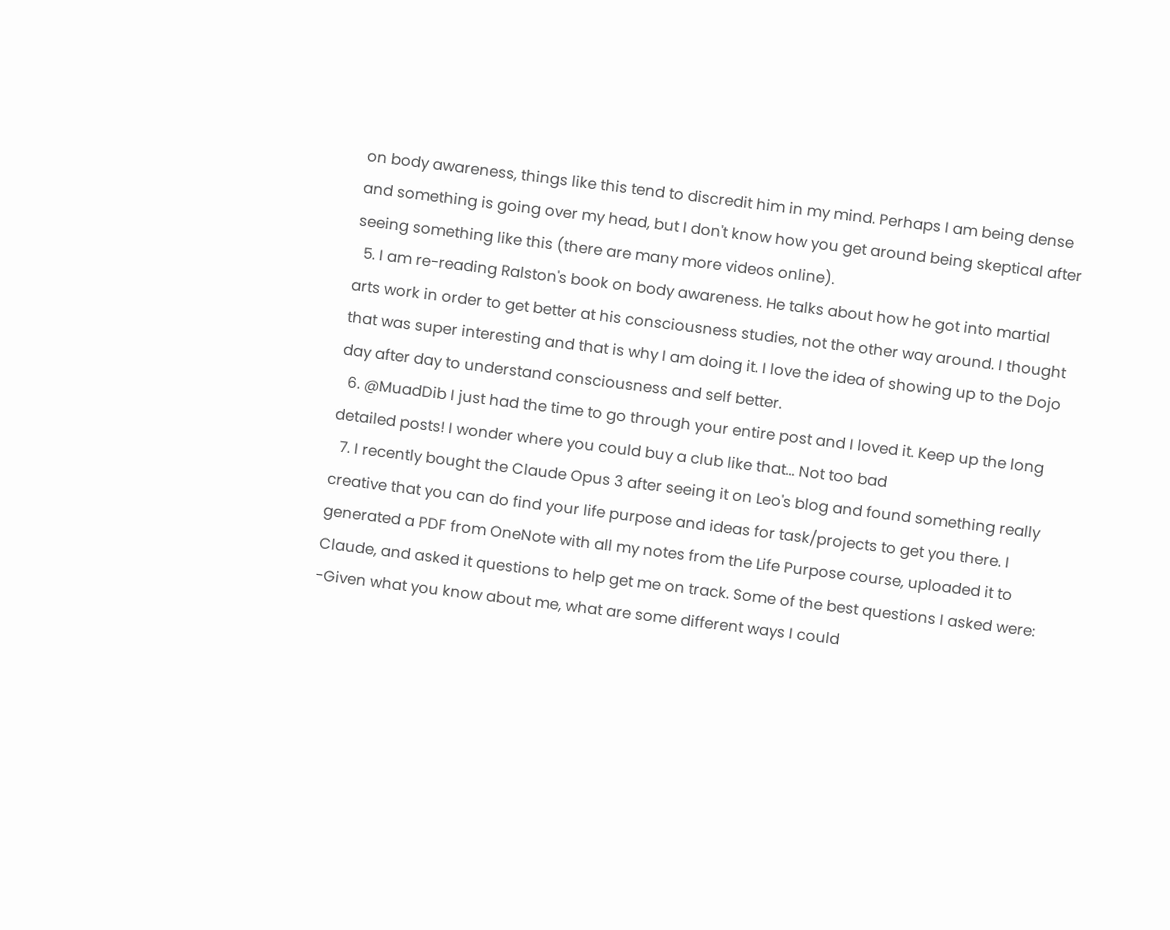on body awareness, things like this tend to discredit him in my mind. Perhaps I am being dense and something is going over my head, but I don't know how you get around being skeptical after seeing something like this (there are many more videos online).
  5. I am re-reading Ralston's book on body awareness. He talks about how he got into martial arts work in order to get better at his consciousness studies, not the other way around. I thought that was super interesting and that is why I am doing it. I love the idea of showing up to the Dojo day after day to understand consciousness and self better.
  6. @MuadDib I just had the time to go through your entire post and I loved it. Keep up the long detailed posts! I wonder where you could buy a club like that... Not too bad
  7. I recently bought the Claude Opus 3 after seeing it on Leo's blog and found something really creative that you can do find your life purpose and ideas for task/projects to get you there. I generated a PDF from OneNote with all my notes from the Life Purpose course, uploaded it to Claude, and asked it questions to help get me on track. Some of the best questions I asked were: -Given what you know about me, what are some different ways I could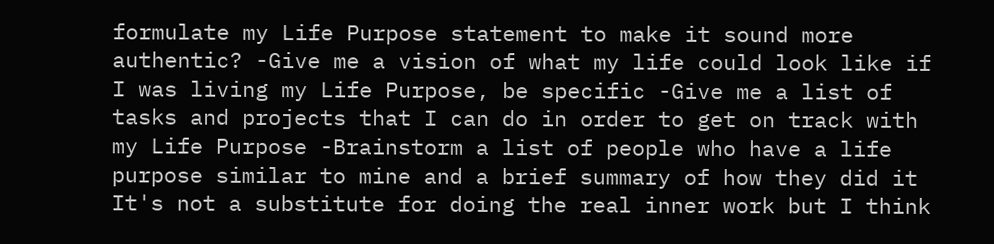formulate my Life Purpose statement to make it sound more authentic? -Give me a vision of what my life could look like if I was living my Life Purpose, be specific -Give me a list of tasks and projects that I can do in order to get on track with my Life Purpose -Brainstorm a list of people who have a life purpose similar to mine and a brief summary of how they did it It's not a substitute for doing the real inner work but I think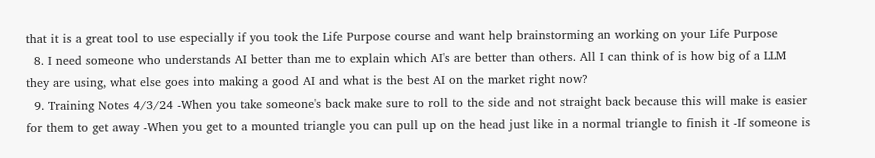that it is a great tool to use especially if you took the Life Purpose course and want help brainstorming an working on your Life Purpose
  8. I need someone who understands AI better than me to explain which AI's are better than others. All I can think of is how big of a LLM they are using, what else goes into making a good AI and what is the best AI on the market right now?
  9. Training Notes 4/3/24 -When you take someone's back make sure to roll to the side and not straight back because this will make is easier for them to get away -When you get to a mounted triangle you can pull up on the head just like in a normal triangle to finish it -If someone is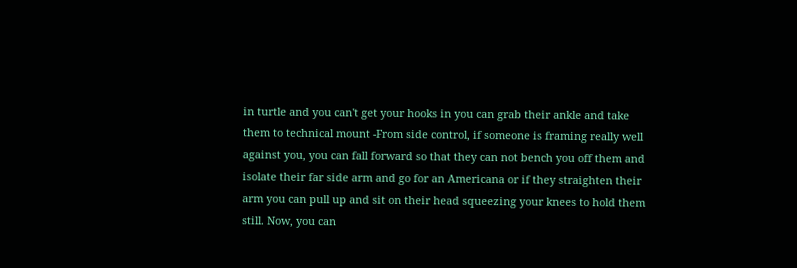in turtle and you can't get your hooks in you can grab their ankle and take them to technical mount -From side control, if someone is framing really well against you, you can fall forward so that they can not bench you off them and isolate their far side arm and go for an Americana or if they straighten their arm you can pull up and sit on their head squeezing your knees to hold them still. Now, you can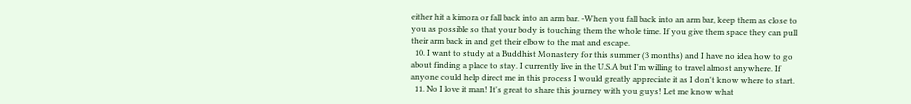either hit a kimora or fall back into an arm bar. -When you fall back into an arm bar, keep them as close to you as possible so that your body is touching them the whole time. If you give them space they can pull their arm back in and get their elbow to the mat and escape.
  10. I want to study at a Buddhist Monastery for this summer (3 months) and I have no idea how to go about finding a place to stay. I currently live in the U.S.A but I'm willing to travel almost anywhere. If anyone could help direct me in this process I would greatly appreciate it as I don't know where to start.
  11. No I love it man! It's great to share this journey with you guys! Let me know what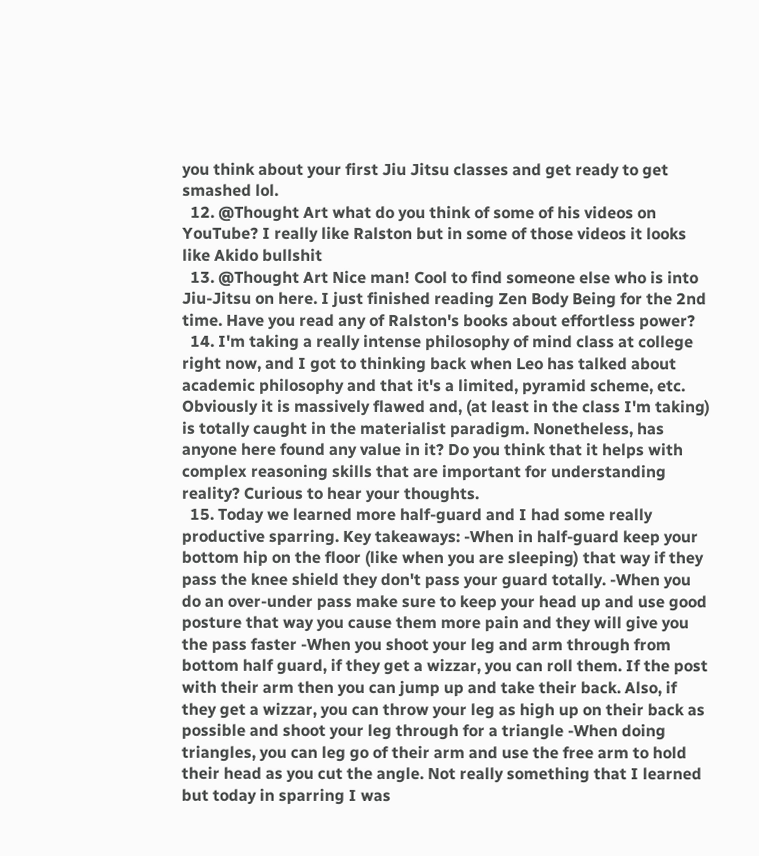you think about your first Jiu Jitsu classes and get ready to get smashed lol.
  12. @Thought Art what do you think of some of his videos on YouTube? I really like Ralston but in some of those videos it looks like Akido bullshit
  13. @Thought Art Nice man! Cool to find someone else who is into Jiu-Jitsu on here. I just finished reading Zen Body Being for the 2nd time. Have you read any of Ralston's books about effortless power?
  14. I'm taking a really intense philosophy of mind class at college right now, and I got to thinking back when Leo has talked about academic philosophy and that it's a limited, pyramid scheme, etc. Obviously it is massively flawed and, (at least in the class I'm taking) is totally caught in the materialist paradigm. Nonetheless, has anyone here found any value in it? Do you think that it helps with complex reasoning skills that are important for understanding reality? Curious to hear your thoughts.
  15. Today we learned more half-guard and I had some really productive sparring. Key takeaways: -When in half-guard keep your bottom hip on the floor (like when you are sleeping) that way if they pass the knee shield they don't pass your guard totally. -When you do an over-under pass make sure to keep your head up and use good posture that way you cause them more pain and they will give you the pass faster -When you shoot your leg and arm through from bottom half guard, if they get a wizzar, you can roll them. If the post with their arm then you can jump up and take their back. Also, if they get a wizzar, you can throw your leg as high up on their back as possible and shoot your leg through for a triangle -When doing triangles, you can leg go of their arm and use the free arm to hold their head as you cut the angle. Not really something that I learned but today in sparring I was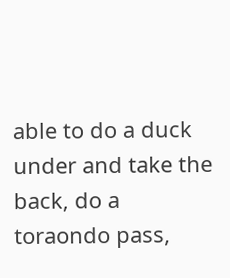able to do a duck under and take the back, do a toraondo pass,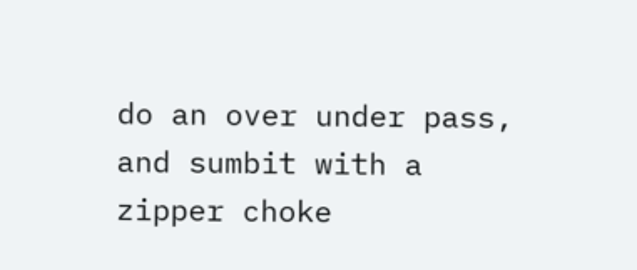do an over under pass, and sumbit with a zipper choke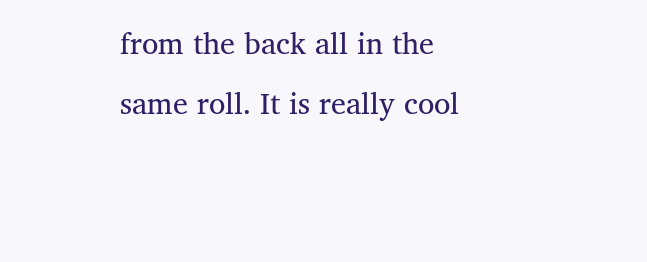from the back all in the same roll. It is really cool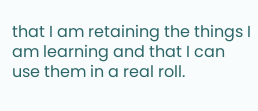that I am retaining the things I am learning and that I can use them in a real roll.